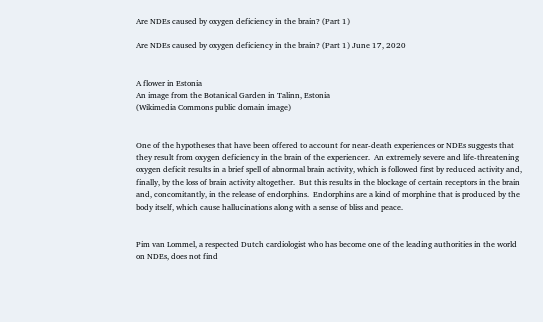Are NDEs caused by oxygen deficiency in the brain? (Part 1)

Are NDEs caused by oxygen deficiency in the brain? (Part 1) June 17, 2020


A flower in Estonia
An image from the Botanical Garden in Talinn, Estonia
(Wikimedia Commons public domain image)


One of the hypotheses that have been offered to account for near-death experiences or NDEs suggests that they result from oxygen deficiency in the brain of the experiencer.  An extremely severe and life-threatening oxygen deficit results in a brief spell of abnormal brain activity, which is followed first by reduced activity and, finally, by the loss of brain activity altogether.  But this results in the blockage of certain receptors in the brain and, concomitantly, in the release of endorphins.  Endorphins are a kind of morphine that is produced by the body itself, which cause hallucinations along with a sense of bliss and peace.


Pim van Lommel, a respected Dutch cardiologist who has become one of the leading authorities in the world on NDEs, does not find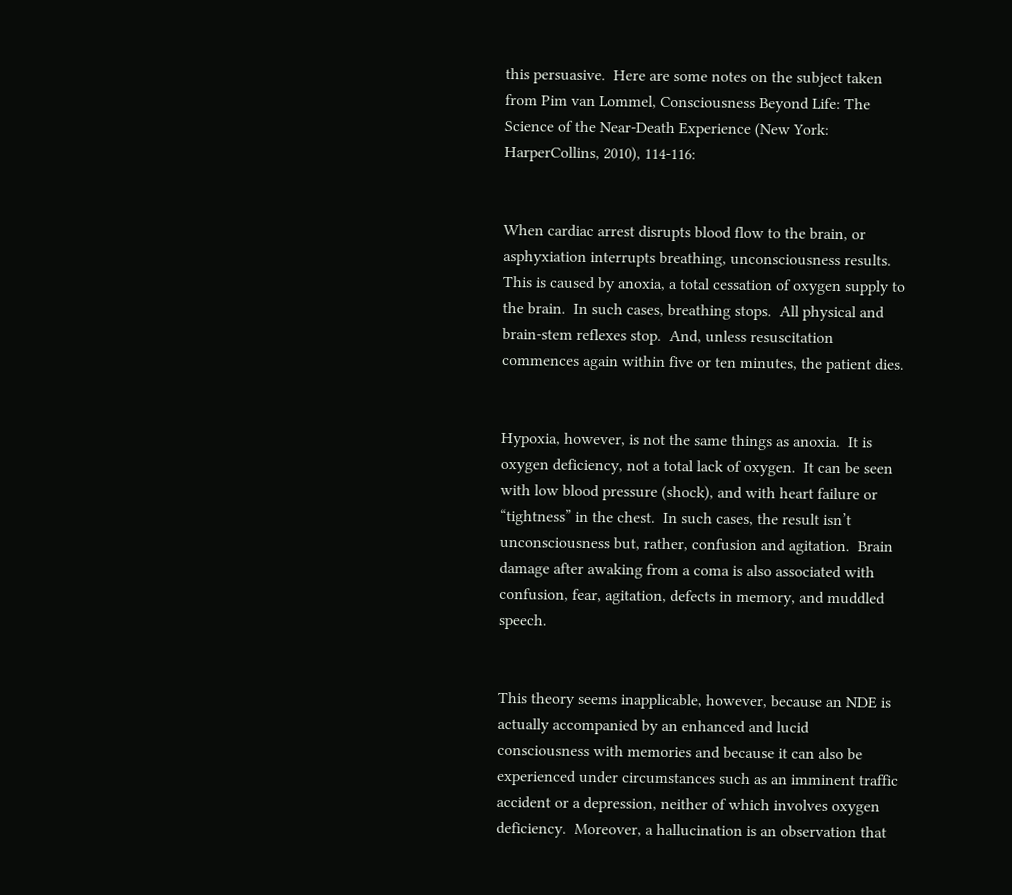this persuasive.  Here are some notes on the subject taken from Pim van Lommel, Consciousness Beyond Life: The Science of the Near-Death Experience (New York: HarperCollins, 2010), 114-116:


When cardiac arrest disrupts blood flow to the brain, or asphyxiation interrupts breathing, unconsciousness results.  This is caused by anoxia, a total cessation of oxygen supply to the brain.  In such cases, breathing stops.  All physical and brain-stem reflexes stop.  And, unless resuscitation commences again within five or ten minutes, the patient dies.


Hypoxia, however, is not the same things as anoxia.  It is oxygen deficiency, not a total lack of oxygen.  It can be seen with low blood pressure (shock), and with heart failure or “tightness” in the chest.  In such cases, the result isn’t unconsciousness but, rather, confusion and agitation.  Brain damage after awaking from a coma is also associated with confusion, fear, agitation, defects in memory, and muddled speech.


This theory seems inapplicable, however, because an NDE is actually accompanied by an enhanced and lucid consciousness with memories and because it can also be experienced under circumstances such as an imminent traffic accident or a depression, neither of which involves oxygen deficiency.  Moreover, a hallucination is an observation that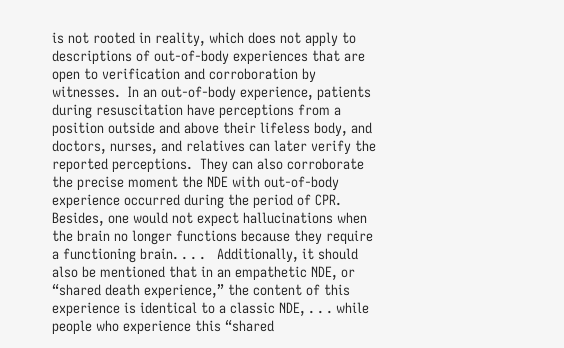is not rooted in reality, which does not apply to descriptions of out-of-body experiences that are open to verification and corroboration by witnesses.  In an out-of-body experience, patients during resuscitation have perceptions from a position outside and above their lifeless body, and doctors, nurses, and relatives can later verify the reported perceptions.  They can also corroborate the precise moment the NDE with out-of-body experience occurred during the period of CPR.  Besides, one would not expect hallucinations when the brain no longer functions because they require a functioning brain. . . .   Additionally, it should also be mentioned that in an empathetic NDE, or “shared death experience,” the content of this experience is identical to a classic NDE, . . . while people who experience this “shared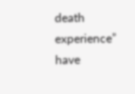death experience” have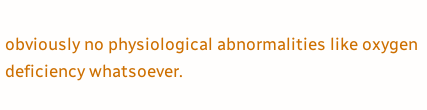obviously no physiological abnormalities like oxygen deficiency whatsoever.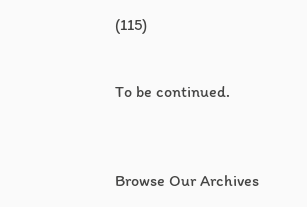(115)


To be continued.



Browse Our Archives